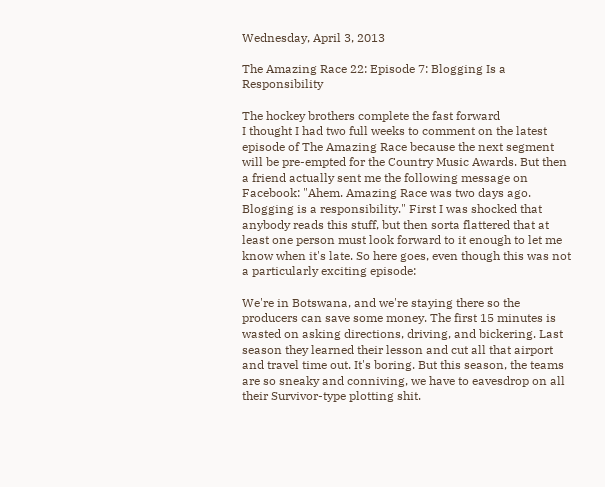Wednesday, April 3, 2013

The Amazing Race 22: Episode 7: Blogging Is a Responsibility

The hockey brothers complete the fast forward
I thought I had two full weeks to comment on the latest episode of The Amazing Race because the next segment will be pre-empted for the Country Music Awards. But then a friend actually sent me the following message on Facebook: "Ahem. Amazing Race was two days ago. Blogging is a responsibility." First I was shocked that anybody reads this stuff, but then sorta flattered that at least one person must look forward to it enough to let me know when it's late. So here goes, even though this was not a particularly exciting episode:

We're in Botswana, and we're staying there so the producers can save some money. The first 15 minutes is wasted on asking directions, driving, and bickering. Last season they learned their lesson and cut all that airport and travel time out. It's boring. But this season, the teams are so sneaky and conniving, we have to eavesdrop on all their Survivor-type plotting shit.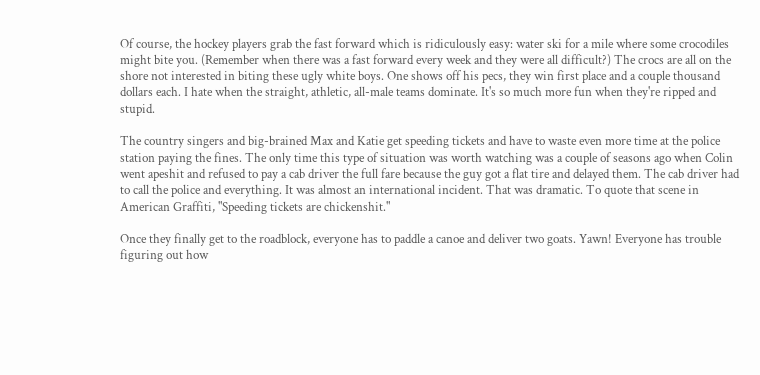Of course, the hockey players grab the fast forward which is ridiculously easy: water ski for a mile where some crocodiles might bite you. (Remember when there was a fast forward every week and they were all difficult?) The crocs are all on the shore not interested in biting these ugly white boys. One shows off his pecs, they win first place and a couple thousand dollars each. I hate when the straight, athletic, all-male teams dominate. It's so much more fun when they're ripped and stupid.

The country singers and big-brained Max and Katie get speeding tickets and have to waste even more time at the police station paying the fines. The only time this type of situation was worth watching was a couple of seasons ago when Colin went apeshit and refused to pay a cab driver the full fare because the guy got a flat tire and delayed them. The cab driver had to call the police and everything. It was almost an international incident. That was dramatic. To quote that scene in American Graffiti, "Speeding tickets are chickenshit."

Once they finally get to the roadblock, everyone has to paddle a canoe and deliver two goats. Yawn! Everyone has trouble figuring out how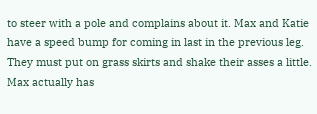to steer with a pole and complains about it. Max and Katie have a speed bump for coming in last in the previous leg. They must put on grass skirts and shake their asses a little. Max actually has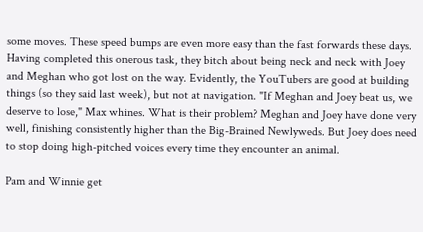some moves. These speed bumps are even more easy than the fast forwards these days. Having completed this onerous task, they bitch about being neck and neck with Joey and Meghan who got lost on the way. Evidently, the YouTubers are good at building things (so they said last week), but not at navigation. "If Meghan and Joey beat us, we deserve to lose," Max whines. What is their problem? Meghan and Joey have done very well, finishing consistently higher than the Big-Brained Newlyweds. But Joey does need to stop doing high-pitched voices every time they encounter an animal.

Pam and Winnie get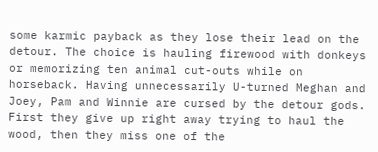some karmic payback as they lose their lead on the detour. The choice is hauling firewood with donkeys or memorizing ten animal cut-outs while on horseback. Having unnecessarily U-turned Meghan and Joey, Pam and Winnie are cursed by the detour gods. First they give up right away trying to haul the wood, then they miss one of the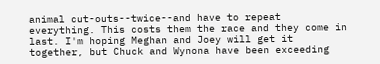animal cut-outs--twice--and have to repeat everything. This costs them the race and they come in last. I'm hoping Meghan and Joey will get it together, but Chuck and Wynona have been exceeding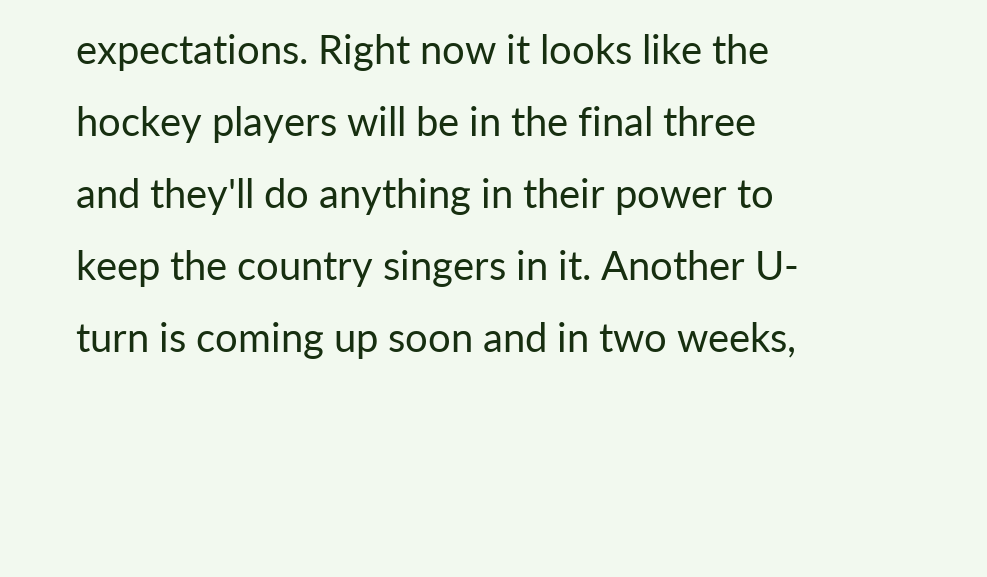expectations. Right now it looks like the hockey players will be in the final three and they'll do anything in their power to keep the country singers in it. Another U-turn is coming up soon and in two weeks,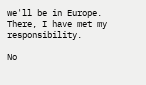we'll be in Europe. There, I have met my responsibility.

No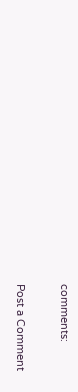comments:

Post a Comment